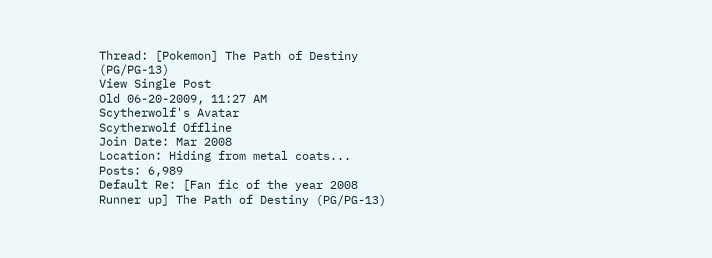Thread: [Pokemon] The Path of Destiny (PG/PG-13)
View Single Post
Old 06-20-2009, 11:27 AM
Scytherwolf's Avatar
Scytherwolf Offline
Join Date: Mar 2008
Location: Hiding from metal coats...
Posts: 6,989
Default Re: [Fan fic of the year 2008 Runner up] The Path of Destiny (PG/PG-13)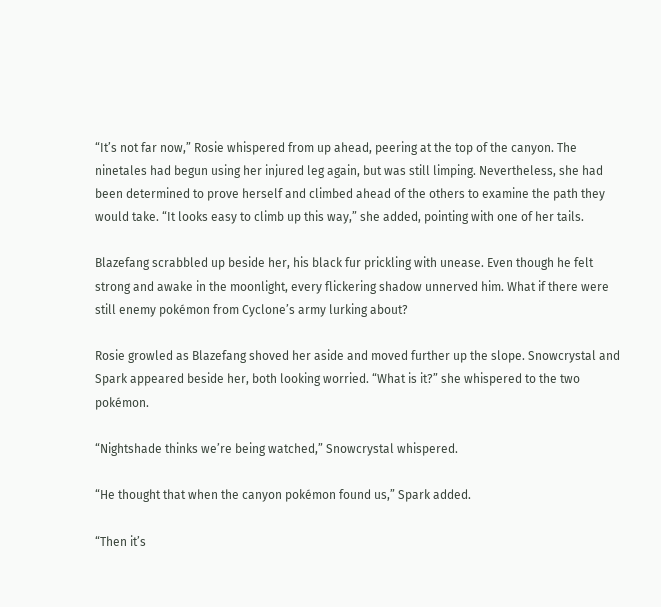“It’s not far now,” Rosie whispered from up ahead, peering at the top of the canyon. The ninetales had begun using her injured leg again, but was still limping. Nevertheless, she had been determined to prove herself and climbed ahead of the others to examine the path they would take. “It looks easy to climb up this way,” she added, pointing with one of her tails.

Blazefang scrabbled up beside her, his black fur prickling with unease. Even though he felt strong and awake in the moonlight, every flickering shadow unnerved him. What if there were still enemy pokémon from Cyclone’s army lurking about?

Rosie growled as Blazefang shoved her aside and moved further up the slope. Snowcrystal and Spark appeared beside her, both looking worried. “What is it?” she whispered to the two pokémon.

“Nightshade thinks we’re being watched,” Snowcrystal whispered.

“He thought that when the canyon pokémon found us,” Spark added.

“Then it’s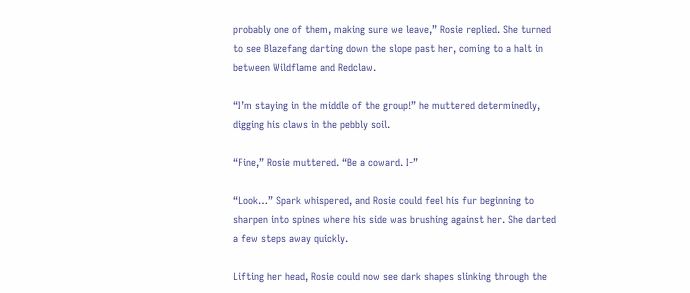probably one of them, making sure we leave,” Rosie replied. She turned to see Blazefang darting down the slope past her, coming to a halt in between Wildflame and Redclaw.

“I’m staying in the middle of the group!” he muttered determinedly, digging his claws in the pebbly soil.

“Fine,” Rosie muttered. “Be a coward. I-”

“Look…” Spark whispered, and Rosie could feel his fur beginning to sharpen into spines where his side was brushing against her. She darted a few steps away quickly.

Lifting her head, Rosie could now see dark shapes slinking through the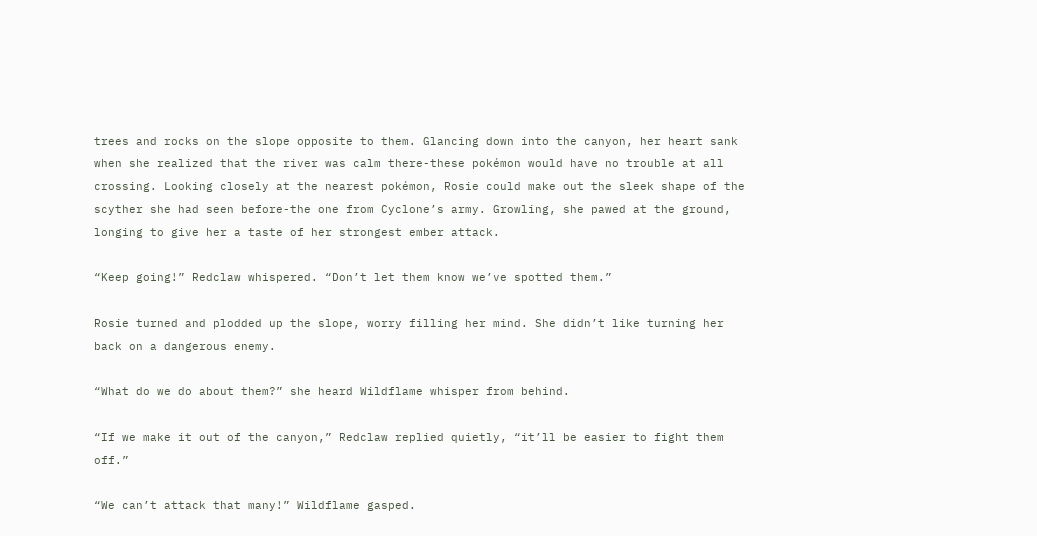trees and rocks on the slope opposite to them. Glancing down into the canyon, her heart sank when she realized that the river was calm there-these pokémon would have no trouble at all crossing. Looking closely at the nearest pokémon, Rosie could make out the sleek shape of the scyther she had seen before-the one from Cyclone’s army. Growling, she pawed at the ground, longing to give her a taste of her strongest ember attack.

“Keep going!” Redclaw whispered. “Don’t let them know we’ve spotted them.”

Rosie turned and plodded up the slope, worry filling her mind. She didn’t like turning her back on a dangerous enemy.

“What do we do about them?” she heard Wildflame whisper from behind.

“If we make it out of the canyon,” Redclaw replied quietly, “it’ll be easier to fight them off.”

“We can’t attack that many!” Wildflame gasped.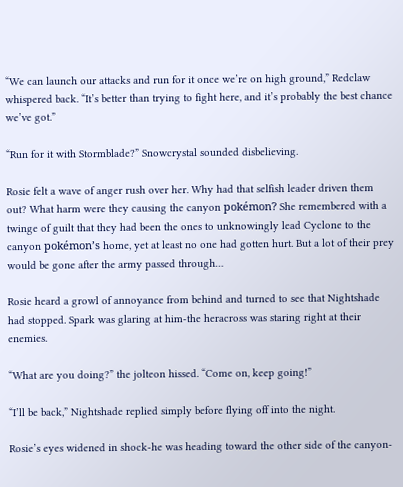“We can launch our attacks and run for it once we’re on high ground,” Redclaw whispered back. “It’s better than trying to fight here, and it’s probably the best chance we’ve got.”

“Run for it with Stormblade?” Snowcrystal sounded disbelieving.

Rosie felt a wave of anger rush over her. Why had that selfish leader driven them out? What harm were they causing the canyon pokémon? She remembered with a twinge of guilt that they had been the ones to unknowingly lead Cyclone to the canyon pokémon’s home, yet at least no one had gotten hurt. But a lot of their prey would be gone after the army passed through…

Rosie heard a growl of annoyance from behind and turned to see that Nightshade had stopped. Spark was glaring at him-the heracross was staring right at their enemies.

“What are you doing?” the jolteon hissed. “Come on, keep going!”

“I’ll be back,” Nightshade replied simply before flying off into the night.

Rosie’s eyes widened in shock-he was heading toward the other side of the canyon-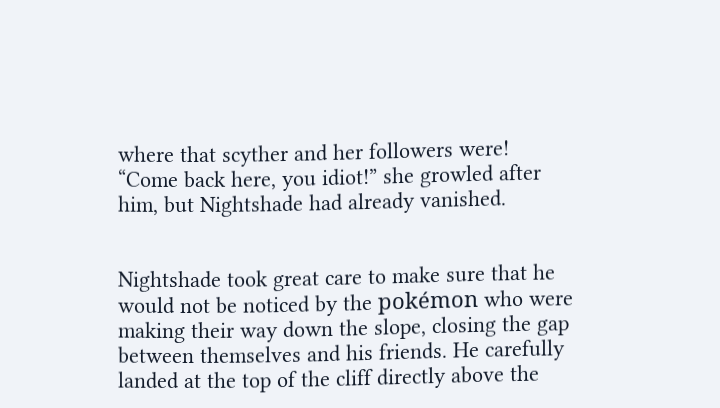where that scyther and her followers were! “Come back here, you idiot!” she growled after him, but Nightshade had already vanished.


Nightshade took great care to make sure that he would not be noticed by the pokémon who were making their way down the slope, closing the gap between themselves and his friends. He carefully landed at the top of the cliff directly above the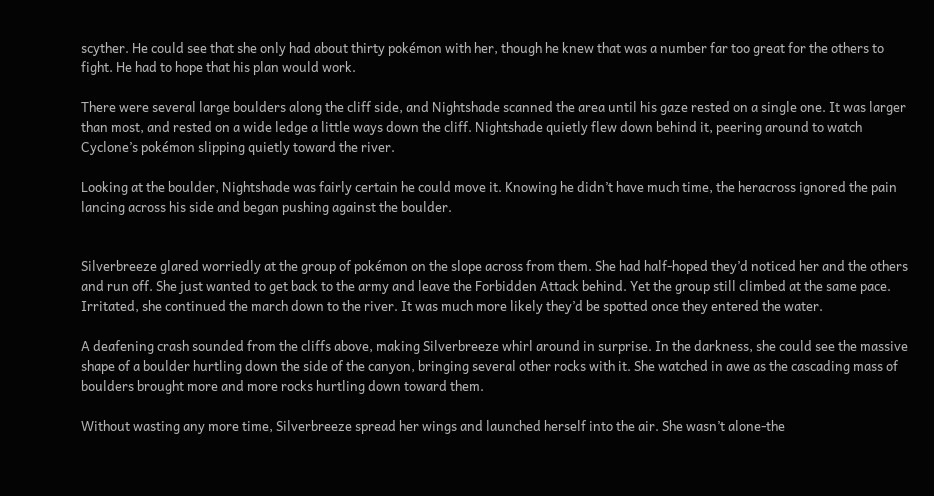scyther. He could see that she only had about thirty pokémon with her, though he knew that was a number far too great for the others to fight. He had to hope that his plan would work.

There were several large boulders along the cliff side, and Nightshade scanned the area until his gaze rested on a single one. It was larger than most, and rested on a wide ledge a little ways down the cliff. Nightshade quietly flew down behind it, peering around to watch Cyclone’s pokémon slipping quietly toward the river.

Looking at the boulder, Nightshade was fairly certain he could move it. Knowing he didn’t have much time, the heracross ignored the pain lancing across his side and began pushing against the boulder.


Silverbreeze glared worriedly at the group of pokémon on the slope across from them. She had half-hoped they’d noticed her and the others and run off. She just wanted to get back to the army and leave the Forbidden Attack behind. Yet the group still climbed at the same pace. Irritated, she continued the march down to the river. It was much more likely they’d be spotted once they entered the water.

A deafening crash sounded from the cliffs above, making Silverbreeze whirl around in surprise. In the darkness, she could see the massive shape of a boulder hurtling down the side of the canyon, bringing several other rocks with it. She watched in awe as the cascading mass of boulders brought more and more rocks hurtling down toward them.

Without wasting any more time, Silverbreeze spread her wings and launched herself into the air. She wasn’t alone-the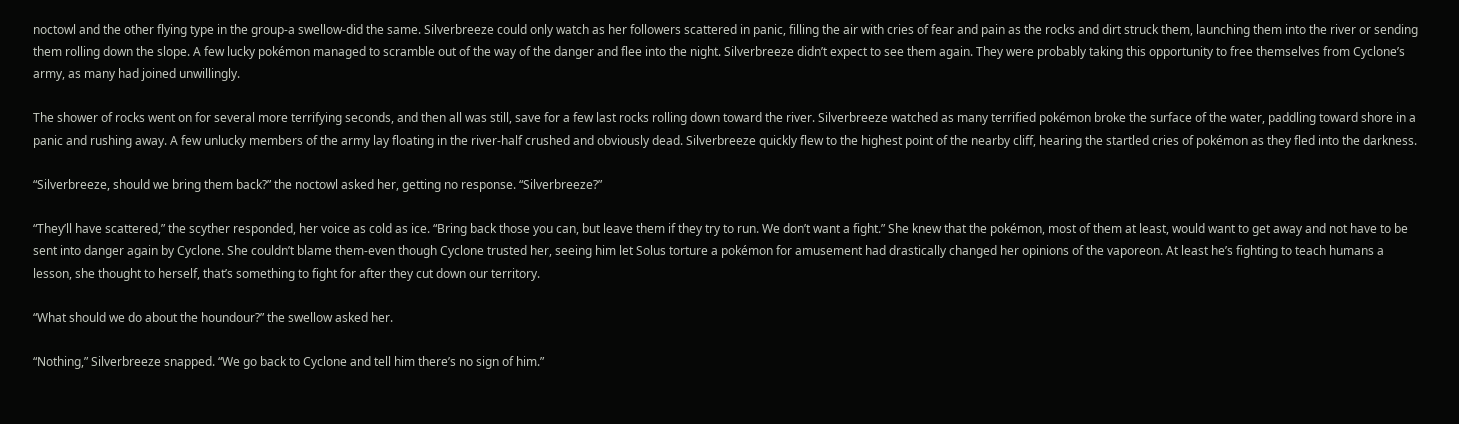noctowl and the other flying type in the group-a swellow-did the same. Silverbreeze could only watch as her followers scattered in panic, filling the air with cries of fear and pain as the rocks and dirt struck them, launching them into the river or sending them rolling down the slope. A few lucky pokémon managed to scramble out of the way of the danger and flee into the night. Silverbreeze didn’t expect to see them again. They were probably taking this opportunity to free themselves from Cyclone’s army, as many had joined unwillingly.

The shower of rocks went on for several more terrifying seconds, and then all was still, save for a few last rocks rolling down toward the river. Silverbreeze watched as many terrified pokémon broke the surface of the water, paddling toward shore in a panic and rushing away. A few unlucky members of the army lay floating in the river-half crushed and obviously dead. Silverbreeze quickly flew to the highest point of the nearby cliff, hearing the startled cries of pokémon as they fled into the darkness.

“Silverbreeze, should we bring them back?” the noctowl asked her, getting no response. “Silverbreeze?”

“They’ll have scattered,” the scyther responded, her voice as cold as ice. “Bring back those you can, but leave them if they try to run. We don’t want a fight.” She knew that the pokémon, most of them at least, would want to get away and not have to be sent into danger again by Cyclone. She couldn’t blame them-even though Cyclone trusted her, seeing him let Solus torture a pokémon for amusement had drastically changed her opinions of the vaporeon. At least he’s fighting to teach humans a lesson, she thought to herself, that’s something to fight for after they cut down our territory.

“What should we do about the houndour?” the swellow asked her.

“Nothing,” Silverbreeze snapped. “We go back to Cyclone and tell him there’s no sign of him.”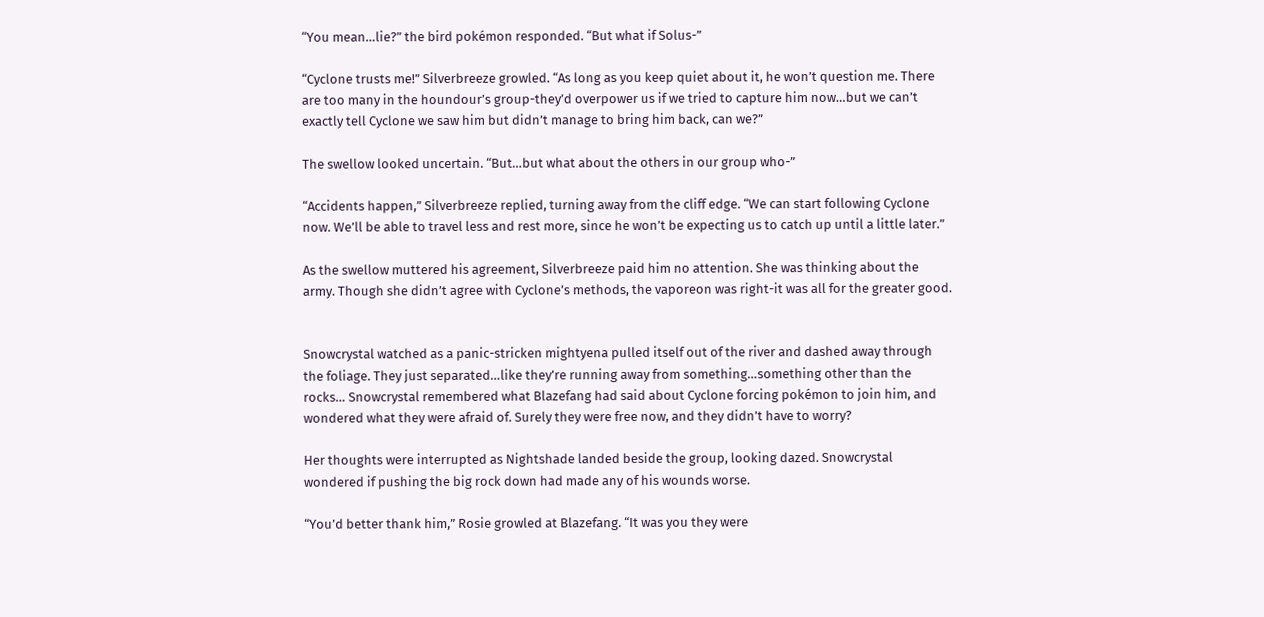“You mean…lie?” the bird pokémon responded. “But what if Solus-”

“Cyclone trusts me!” Silverbreeze growled. “As long as you keep quiet about it, he won’t question me. There are too many in the houndour’s group-they’d overpower us if we tried to capture him now…but we can’t exactly tell Cyclone we saw him but didn’t manage to bring him back, can we?”

The swellow looked uncertain. “But…but what about the others in our group who-”

“Accidents happen,” Silverbreeze replied, turning away from the cliff edge. “We can start following Cyclone now. We’ll be able to travel less and rest more, since he won’t be expecting us to catch up until a little later.”

As the swellow muttered his agreement, Silverbreeze paid him no attention. She was thinking about the army. Though she didn’t agree with Cyclone’s methods, the vaporeon was right-it was all for the greater good.


Snowcrystal watched as a panic-stricken mightyena pulled itself out of the river and dashed away through the foliage. They just separated…like they’re running away from something…something other than the rocks… Snowcrystal remembered what Blazefang had said about Cyclone forcing pokémon to join him, and wondered what they were afraid of. Surely they were free now, and they didn’t have to worry?

Her thoughts were interrupted as Nightshade landed beside the group, looking dazed. Snowcrystal wondered if pushing the big rock down had made any of his wounds worse.

“You’d better thank him,” Rosie growled at Blazefang. “It was you they were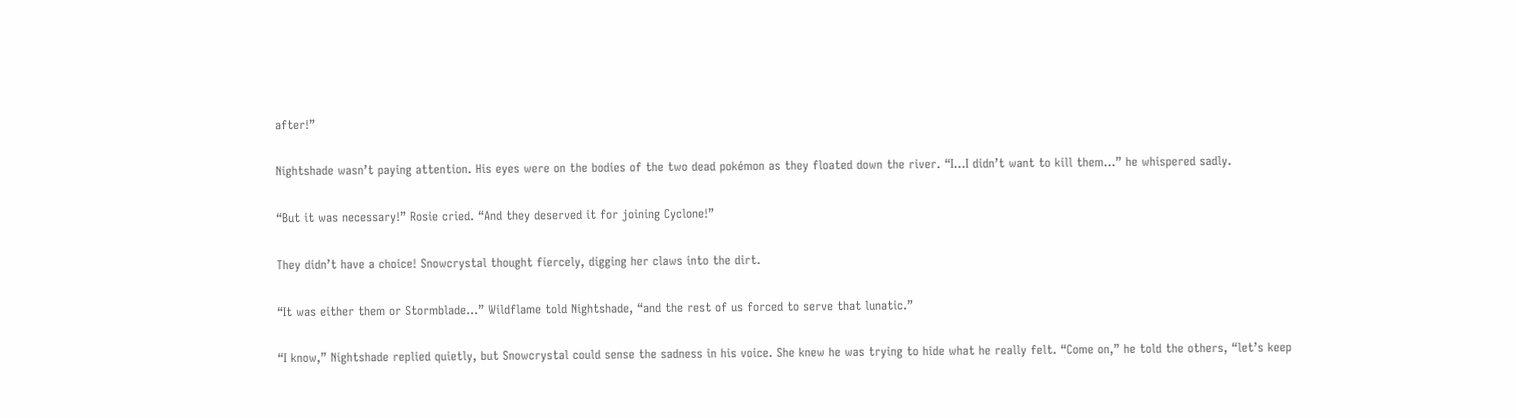after!”

Nightshade wasn’t paying attention. His eyes were on the bodies of the two dead pokémon as they floated down the river. “I…I didn’t want to kill them…” he whispered sadly.

“But it was necessary!” Rosie cried. “And they deserved it for joining Cyclone!”

They didn’t have a choice! Snowcrystal thought fiercely, digging her claws into the dirt.

“It was either them or Stormblade…” Wildflame told Nightshade, “and the rest of us forced to serve that lunatic.”

“I know,” Nightshade replied quietly, but Snowcrystal could sense the sadness in his voice. She knew he was trying to hide what he really felt. “Come on,” he told the others, “let’s keep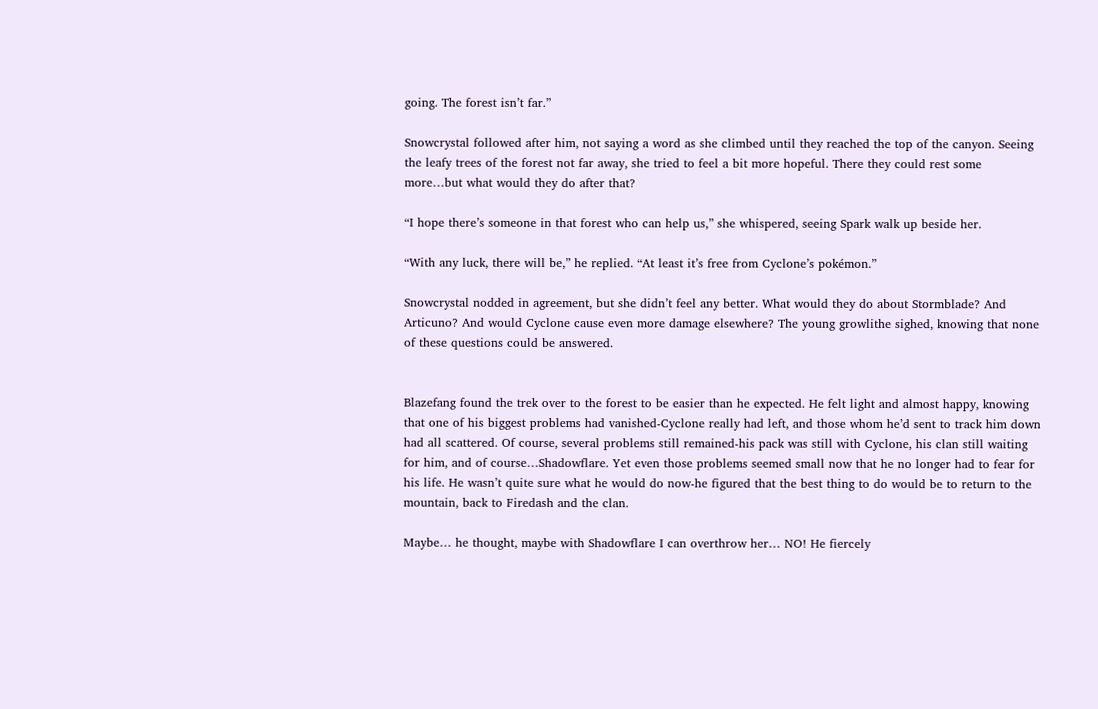going. The forest isn’t far.”

Snowcrystal followed after him, not saying a word as she climbed until they reached the top of the canyon. Seeing the leafy trees of the forest not far away, she tried to feel a bit more hopeful. There they could rest some more…but what would they do after that?

“I hope there’s someone in that forest who can help us,” she whispered, seeing Spark walk up beside her.

“With any luck, there will be,” he replied. “At least it’s free from Cyclone’s pokémon.”

Snowcrystal nodded in agreement, but she didn’t feel any better. What would they do about Stormblade? And Articuno? And would Cyclone cause even more damage elsewhere? The young growlithe sighed, knowing that none of these questions could be answered.


Blazefang found the trek over to the forest to be easier than he expected. He felt light and almost happy, knowing that one of his biggest problems had vanished-Cyclone really had left, and those whom he’d sent to track him down had all scattered. Of course, several problems still remained-his pack was still with Cyclone, his clan still waiting for him, and of course…Shadowflare. Yet even those problems seemed small now that he no longer had to fear for his life. He wasn’t quite sure what he would do now-he figured that the best thing to do would be to return to the mountain, back to Firedash and the clan.

Maybe… he thought, maybe with Shadowflare I can overthrow her… NO! He fiercely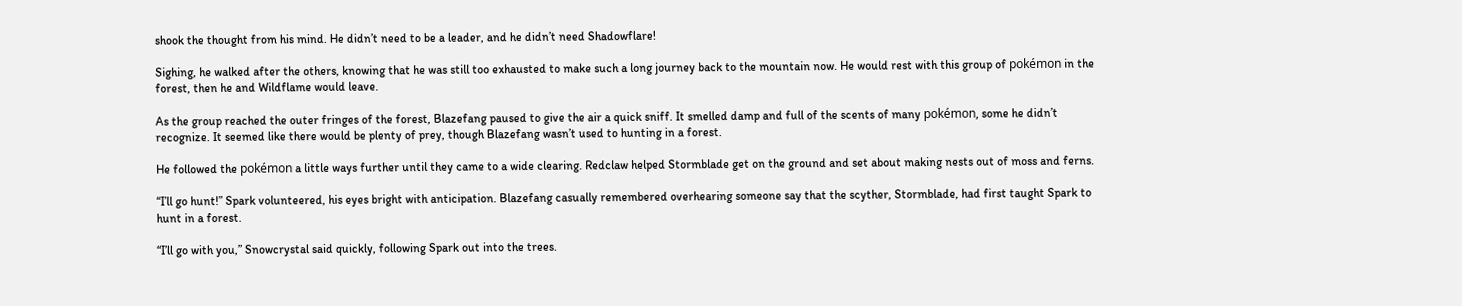shook the thought from his mind. He didn’t need to be a leader, and he didn’t need Shadowflare!

Sighing, he walked after the others, knowing that he was still too exhausted to make such a long journey back to the mountain now. He would rest with this group of pokémon in the forest, then he and Wildflame would leave.

As the group reached the outer fringes of the forest, Blazefang paused to give the air a quick sniff. It smelled damp and full of the scents of many pokémon, some he didn’t recognize. It seemed like there would be plenty of prey, though Blazefang wasn’t used to hunting in a forest.

He followed the pokémon a little ways further until they came to a wide clearing. Redclaw helped Stormblade get on the ground and set about making nests out of moss and ferns.

“I’ll go hunt!” Spark volunteered, his eyes bright with anticipation. Blazefang casually remembered overhearing someone say that the scyther, Stormblade, had first taught Spark to hunt in a forest.

“I’ll go with you,” Snowcrystal said quickly, following Spark out into the trees.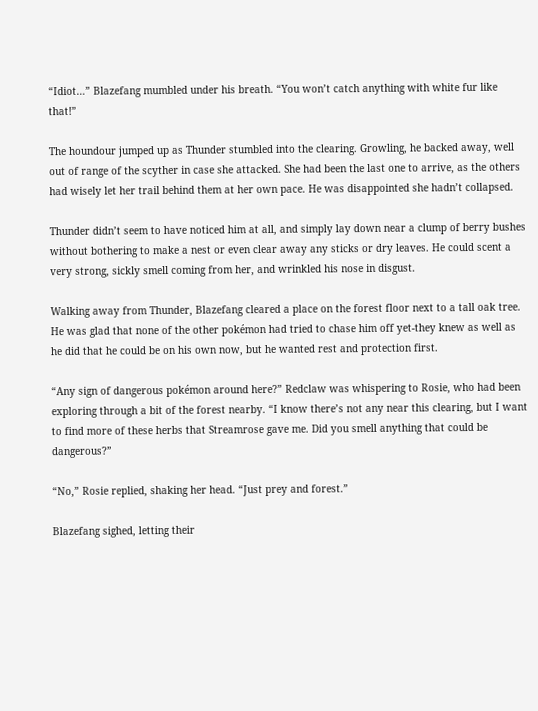“Idiot…” Blazefang mumbled under his breath. “You won’t catch anything with white fur like that!”

The houndour jumped up as Thunder stumbled into the clearing. Growling, he backed away, well out of range of the scyther in case she attacked. She had been the last one to arrive, as the others had wisely let her trail behind them at her own pace. He was disappointed she hadn’t collapsed.

Thunder didn’t seem to have noticed him at all, and simply lay down near a clump of berry bushes without bothering to make a nest or even clear away any sticks or dry leaves. He could scent a very strong, sickly smell coming from her, and wrinkled his nose in disgust.

Walking away from Thunder, Blazefang cleared a place on the forest floor next to a tall oak tree. He was glad that none of the other pokémon had tried to chase him off yet-they knew as well as he did that he could be on his own now, but he wanted rest and protection first.

“Any sign of dangerous pokémon around here?” Redclaw was whispering to Rosie, who had been exploring through a bit of the forest nearby. “I know there’s not any near this clearing, but I want to find more of these herbs that Streamrose gave me. Did you smell anything that could be dangerous?”

“No,” Rosie replied, shaking her head. “Just prey and forest.”

Blazefang sighed, letting their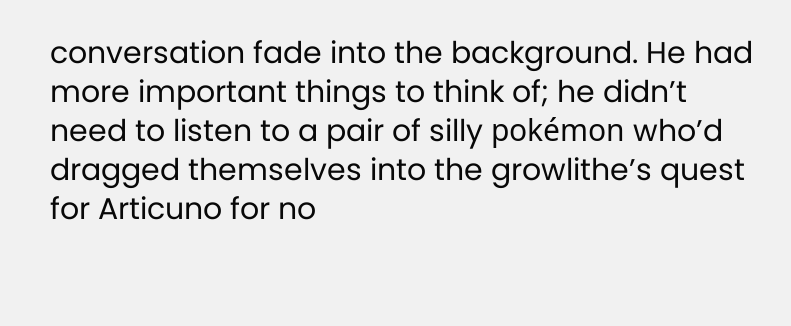conversation fade into the background. He had more important things to think of; he didn’t need to listen to a pair of silly pokémon who’d dragged themselves into the growlithe’s quest for Articuno for no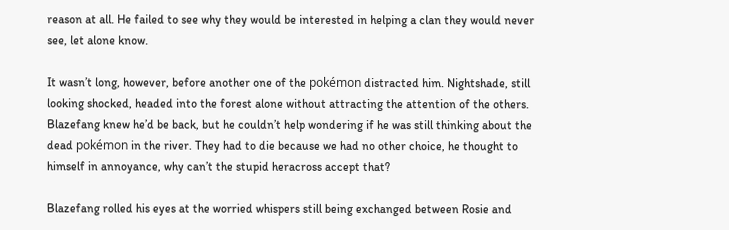reason at all. He failed to see why they would be interested in helping a clan they would never see, let alone know.

It wasn’t long, however, before another one of the pokémon distracted him. Nightshade, still looking shocked, headed into the forest alone without attracting the attention of the others. Blazefang knew he’d be back, but he couldn’t help wondering if he was still thinking about the dead pokémon in the river. They had to die because we had no other choice, he thought to himself in annoyance, why can’t the stupid heracross accept that?

Blazefang rolled his eyes at the worried whispers still being exchanged between Rosie and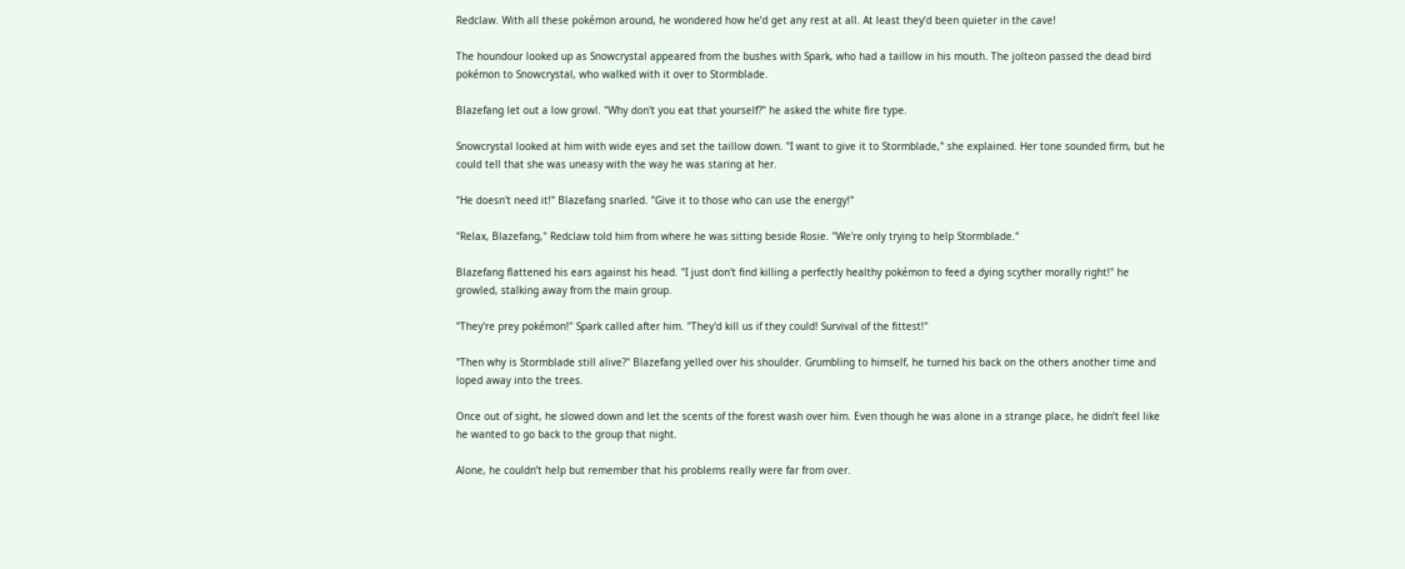Redclaw. With all these pokémon around, he wondered how he’d get any rest at all. At least they’d been quieter in the cave!

The houndour looked up as Snowcrystal appeared from the bushes with Spark, who had a taillow in his mouth. The jolteon passed the dead bird pokémon to Snowcrystal, who walked with it over to Stormblade.

Blazefang let out a low growl. "Why don't you eat that yourself?" he asked the white fire type.

Snowcrystal looked at him with wide eyes and set the taillow down. "I want to give it to Stormblade," she explained. Her tone sounded firm, but he could tell that she was uneasy with the way he was staring at her.

"He doesn't need it!" Blazefang snarled. "Give it to those who can use the energy!"

"Relax, Blazefang," Redclaw told him from where he was sitting beside Rosie. "We're only trying to help Stormblade."

Blazefang flattened his ears against his head. "I just don't find killing a perfectly healthy pokémon to feed a dying scyther morally right!" he growled, stalking away from the main group.

"They're prey pokémon!" Spark called after him. "They'd kill us if they could! Survival of the fittest!"

"Then why is Stormblade still alive?" Blazefang yelled over his shoulder. Grumbling to himself, he turned his back on the others another time and loped away into the trees.

Once out of sight, he slowed down and let the scents of the forest wash over him. Even though he was alone in a strange place, he didn’t feel like he wanted to go back to the group that night.

Alone, he couldn’t help but remember that his problems really were far from over.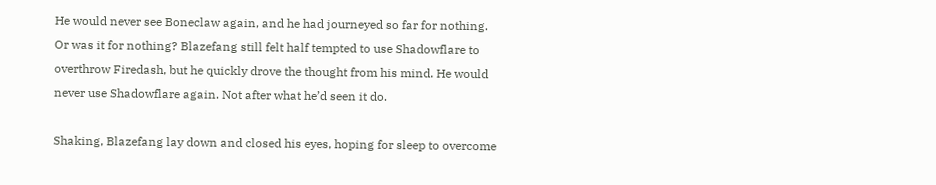He would never see Boneclaw again, and he had journeyed so far for nothing. Or was it for nothing? Blazefang still felt half tempted to use Shadowflare to overthrow Firedash, but he quickly drove the thought from his mind. He would never use Shadowflare again. Not after what he’d seen it do.

Shaking, Blazefang lay down and closed his eyes, hoping for sleep to overcome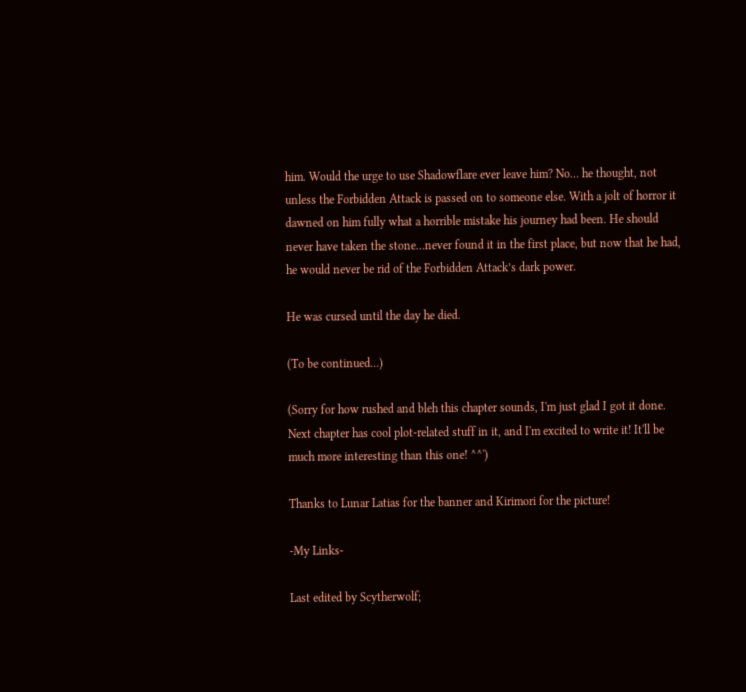him. Would the urge to use Shadowflare ever leave him? No… he thought, not unless the Forbidden Attack is passed on to someone else. With a jolt of horror it dawned on him fully what a horrible mistake his journey had been. He should never have taken the stone…never found it in the first place, but now that he had, he would never be rid of the Forbidden Attack’s dark power.

He was cursed until the day he died.

(To be continued...)

(Sorry for how rushed and bleh this chapter sounds, I'm just glad I got it done. Next chapter has cool plot-related stuff in it, and I'm excited to write it! It'll be much more interesting than this one! ^^')

Thanks to Lunar Latias for the banner and Kirimori for the picture!

-My Links-

Last edited by Scytherwolf;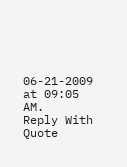06-21-2009 at 09:05 AM.
Reply With Quote